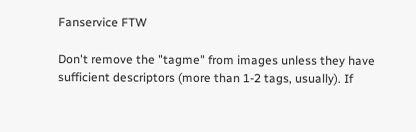Fanservice FTW

Don't remove the "tagme" from images unless they have sufficient descriptors (more than 1-2 tags, usually). If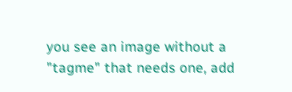you see an image without a "tagme" that needs one, add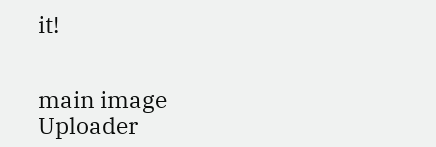it!


main image
Uploader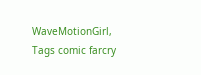WaveMotionGirl,
Tags comic farcry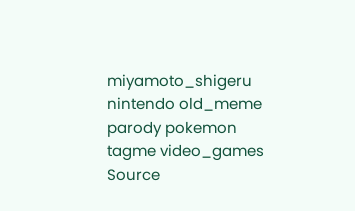miyamoto_shigeru nintendo old_meme parody pokemon tagme video_games
Source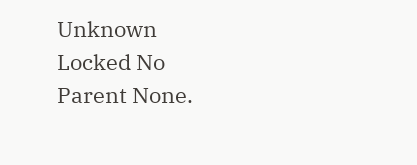Unknown
Locked No
Parent None.